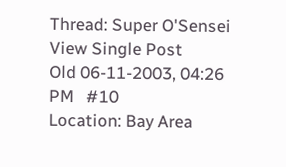Thread: Super O'Sensei
View Single Post
Old 06-11-2003, 04:26 PM   #10
Location: Bay Area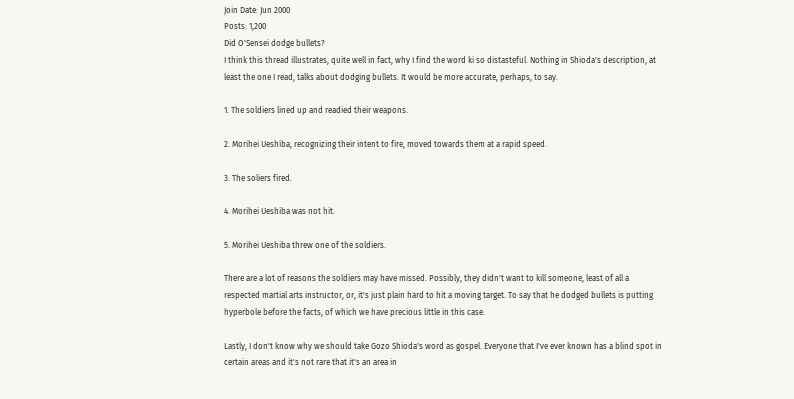Join Date: Jun 2000
Posts: 1,200
Did O'Sensei dodge bullets?
I think this thread illustrates, quite well in fact, why I find the word ki so distasteful. Nothing in Shioda's description, at least the one I read, talks about dodging bullets. It would be more accurate, perhaps, to say.

1. The soldiers lined up and readied their weapons.

2. Morihei Ueshiba, recognizing their intent to fire, moved towards them at a rapid speed.

3. The soliers fired.

4. Morihei Ueshiba was not hit.

5. Morihei Ueshiba threw one of the soldiers.

There are a lot of reasons the soldiers may have missed. Possibly, they didn't want to kill someone, least of all a respected martial arts instructor, or, it's just plain hard to hit a moving target. To say that he dodged bullets is putting hyperbole before the facts, of which we have precious little in this case.

Lastly, I don't know why we should take Gozo Shioda's word as gospel. Everyone that I've ever known has a blind spot in certain areas and it's not rare that it's an area in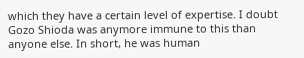which they have a certain level of expertise. I doubt Gozo Shioda was anymore immune to this than anyone else. In short, he was human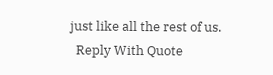just like all the rest of us.
  Reply With Quote